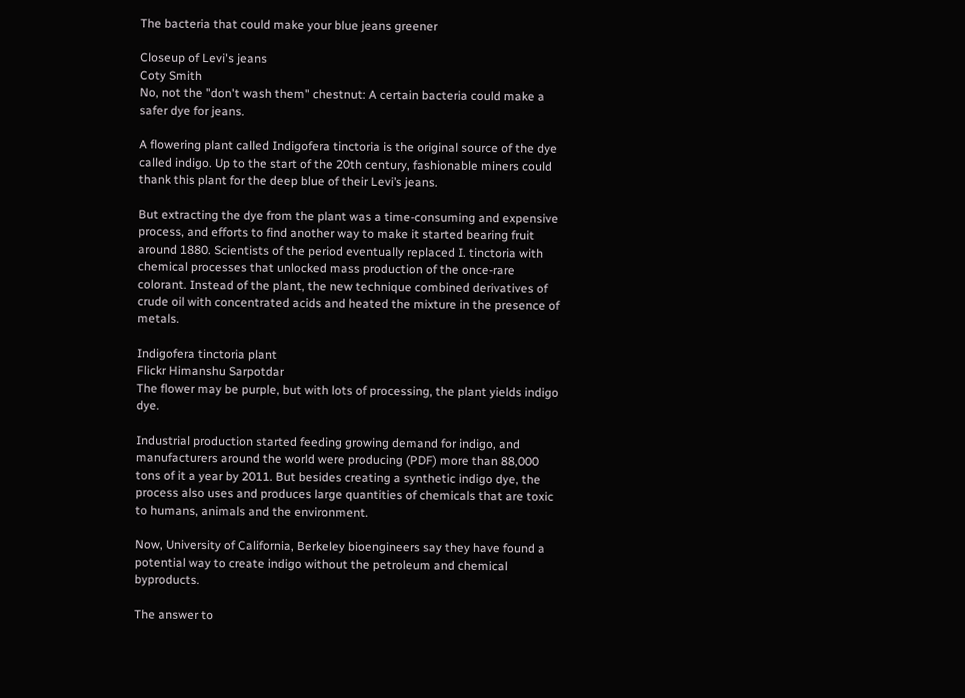The bacteria that could make your blue jeans greener

Closeup of Levi's jeans
Coty Smith
No, not the "don't wash them" chestnut: A certain bacteria could make a safer dye for jeans.

A flowering plant called Indigofera tinctoria is the original source of the dye called indigo. Up to the start of the 20th century, fashionable miners could thank this plant for the deep blue of their Levi’s jeans.

But extracting the dye from the plant was a time-consuming and expensive process, and efforts to find another way to make it started bearing fruit around 1880. Scientists of the period eventually replaced I. tinctoria with chemical processes that unlocked mass production of the once-rare colorant. Instead of the plant, the new technique combined derivatives of crude oil with concentrated acids and heated the mixture in the presence of metals.

Indigofera tinctoria plant
Flickr Himanshu Sarpotdar
The flower may be purple, but with lots of processing, the plant yields indigo dye.

Industrial production started feeding growing demand for indigo, and manufacturers around the world were producing (PDF) more than 88,000 tons of it a year by 2011. But besides creating a synthetic indigo dye, the process also uses and produces large quantities of chemicals that are toxic to humans, animals and the environment.

Now, University of California, Berkeley bioengineers say they have found a potential way to create indigo without the petroleum and chemical byproducts.

The answer to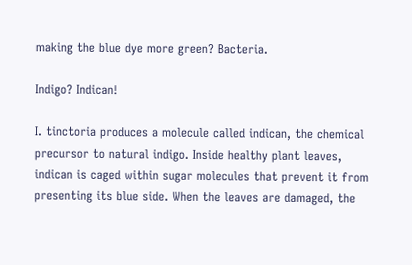making the blue dye more green? Bacteria.

Indigo? Indican!

I. tinctoria produces a molecule called indican, the chemical precursor to natural indigo. Inside healthy plant leaves, indican is caged within sugar molecules that prevent it from presenting its blue side. When the leaves are damaged, the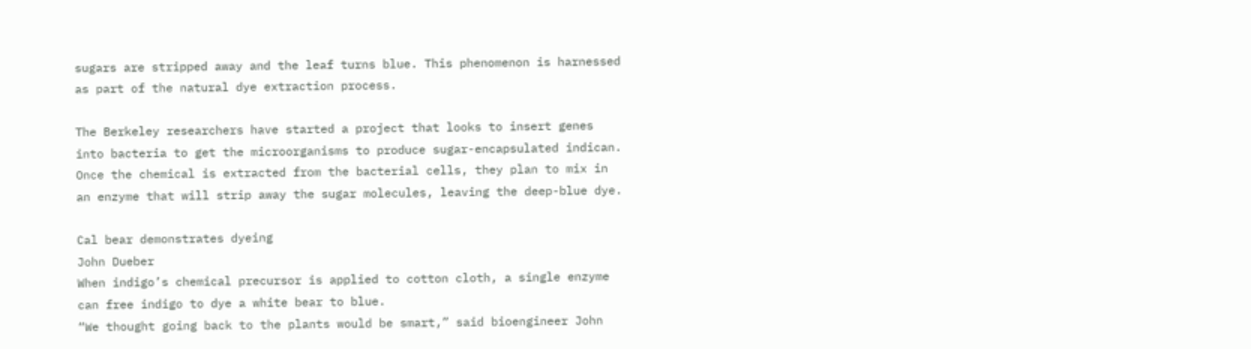sugars are stripped away and the leaf turns blue. This phenomenon is harnessed as part of the natural dye extraction process.

The Berkeley researchers have started a project that looks to insert genes into bacteria to get the microorganisms to produce sugar-encapsulated indican. Once the chemical is extracted from the bacterial cells, they plan to mix in an enzyme that will strip away the sugar molecules, leaving the deep-blue dye.

Cal bear demonstrates dyeing
John Dueber
When indigo’s chemical precursor is applied to cotton cloth, a single enzyme can free indigo to dye a white bear to blue.
“We thought going back to the plants would be smart,” said bioengineer John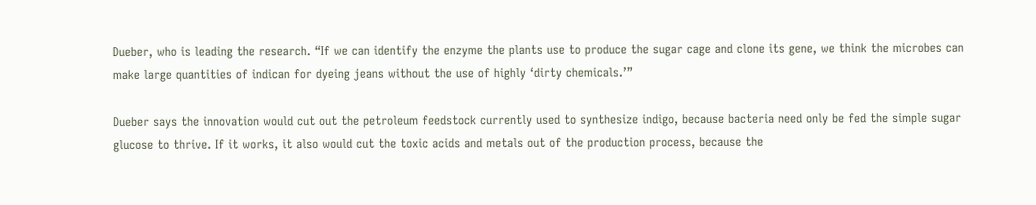Dueber, who is leading the research. “If we can identify the enzyme the plants use to produce the sugar cage and clone its gene, we think the microbes can make large quantities of indican for dyeing jeans without the use of highly ‘dirty chemicals.’”

Dueber says the innovation would cut out the petroleum feedstock currently used to synthesize indigo, because bacteria need only be fed the simple sugar glucose to thrive. If it works, it also would cut the toxic acids and metals out of the production process, because the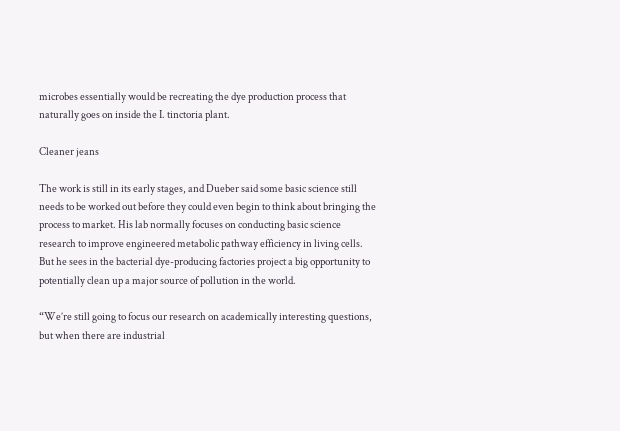microbes essentially would be recreating the dye production process that naturally goes on inside the I. tinctoria plant.

Cleaner jeans

The work is still in its early stages, and Dueber said some basic science still needs to be worked out before they could even begin to think about bringing the process to market. His lab normally focuses on conducting basic science research to improve engineered metabolic pathway efficiency in living cells. But he sees in the bacterial dye-producing factories project a big opportunity to potentially clean up a major source of pollution in the world.

“We’re still going to focus our research on academically interesting questions, but when there are industrial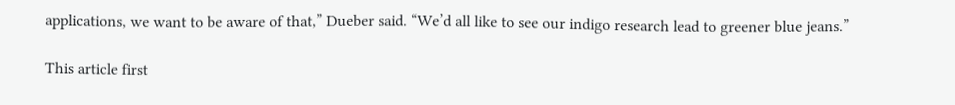applications, we want to be aware of that,” Dueber said. “We’d all like to see our indigo research lead to greener blue jeans.”

This article first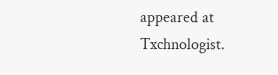appeared at Txchnologist.